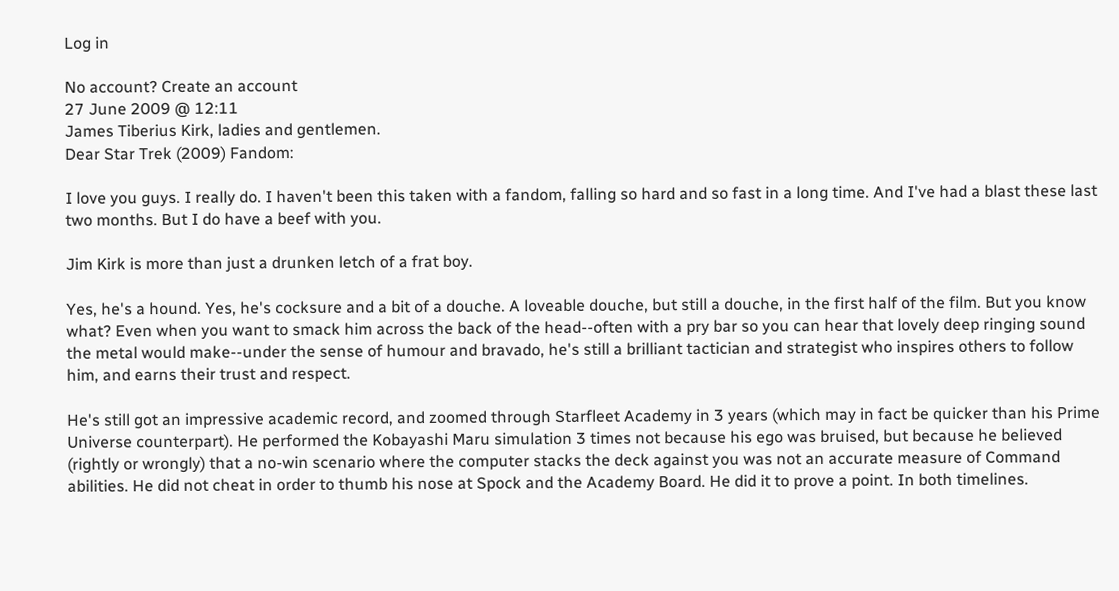Log in

No account? Create an account
27 June 2009 @ 12:11
James Tiberius Kirk, ladies and gentlemen.
Dear Star Trek (2009) Fandom:

I love you guys. I really do. I haven't been this taken with a fandom, falling so hard and so fast in a long time. And I've had a blast these last two months. But I do have a beef with you.

Jim Kirk is more than just a drunken letch of a frat boy.

Yes, he's a hound. Yes, he's cocksure and a bit of a douche. A loveable douche, but still a douche, in the first half of the film. But you know what? Even when you want to smack him across the back of the head--often with a pry bar so you can hear that lovely deep ringing sound the metal would make--under the sense of humour and bravado, he's still a brilliant tactician and strategist who inspires others to follow him, and earns their trust and respect.

He's still got an impressive academic record, and zoomed through Starfleet Academy in 3 years (which may in fact be quicker than his Prime Universe counterpart). He performed the Kobayashi Maru simulation 3 times not because his ego was bruised, but because he believed (rightly or wrongly) that a no-win scenario where the computer stacks the deck against you was not an accurate measure of Command abilities. He did not cheat in order to thumb his nose at Spock and the Academy Board. He did it to prove a point. In both timelines.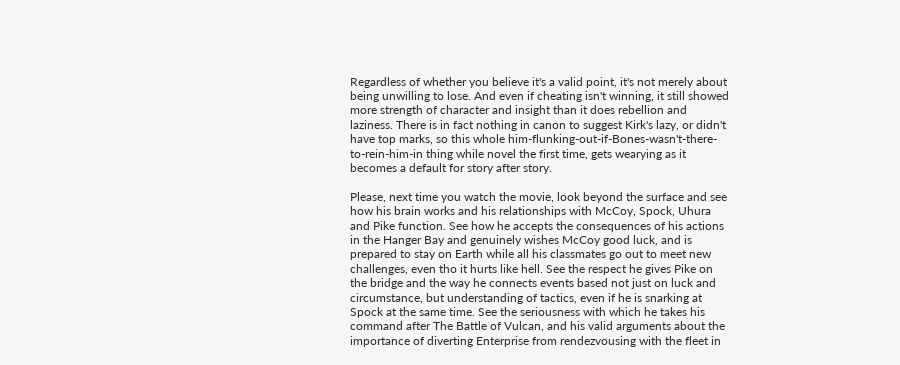Regardless of whether you believe it's a valid point, it's not merely about being unwilling to lose. And even if cheating isn't winning, it still showed more strength of character and insight than it does rebellion and laziness. There is in fact nothing in canon to suggest Kirk's lazy, or didn't have top marks, so this whole him-flunking-out-if-Bones-wasn't-there-to-rein-him-in thing while novel the first time, gets wearying as it becomes a default for story after story.

Please, next time you watch the movie, look beyond the surface and see how his brain works and his relationships with McCoy, Spock, Uhura and Pike function. See how he accepts the consequences of his actions in the Hanger Bay and genuinely wishes McCoy good luck, and is prepared to stay on Earth while all his classmates go out to meet new challenges, even tho it hurts like hell. See the respect he gives Pike on the bridge and the way he connects events based not just on luck and circumstance, but understanding of tactics, even if he is snarking at Spock at the same time. See the seriousness with which he takes his command after The Battle of Vulcan, and his valid arguments about the importance of diverting Enterprise from rendezvousing with the fleet in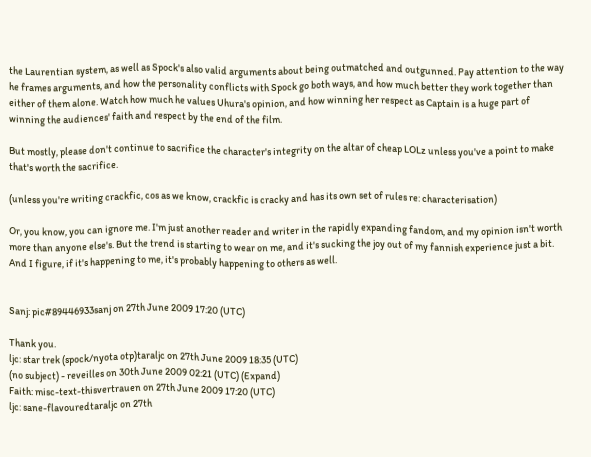the Laurentian system, as well as Spock's also valid arguments about being outmatched and outgunned. Pay attention to the way he frames arguments, and how the personality conflicts with Spock go both ways, and how much better they work together than either of them alone. Watch how much he values Uhura's opinion, and how winning her respect as Captain is a huge part of winning the audiences' faith and respect by the end of the film.

But mostly, please don't continue to sacrifice the character's integrity on the altar of cheap LOLz unless you've a point to make that's worth the sacrifice.

(unless you're writing crackfic, cos as we know, crackfic is cracky and has its own set of rules re: characterisation)

Or, you know, you can ignore me. I'm just another reader and writer in the rapidly expanding fandom, and my opinion isn't worth more than anyone else's. But the trend is starting to wear on me, and it's sucking the joy out of my fannish experience just a bit. And I figure, if it's happening to me, it's probably happening to others as well.


Sanj: pic#89446933sanj on 27th June 2009 17:20 (UTC)

Thank you.
ljc: star trek (spock/nyota otp)taraljc on 27th June 2009 18:35 (UTC)
(no subject) - reveilles on 30th June 2009 02:21 (UTC) (Expand)
Faith: misc-text-thisvertrauen on 27th June 2009 17:20 (UTC)
ljc: sane-flavouredtaraljc on 27th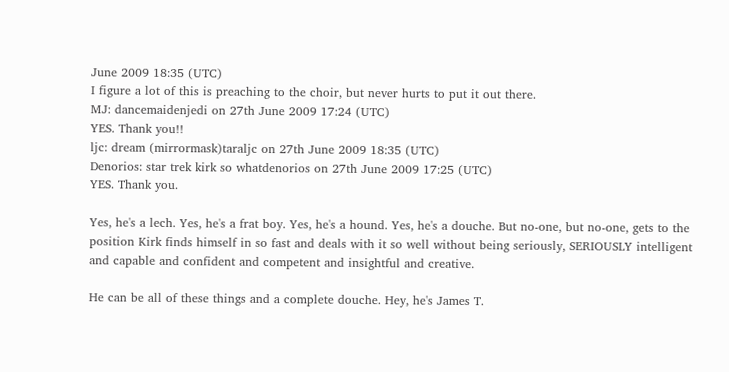June 2009 18:35 (UTC)
I figure a lot of this is preaching to the choir, but never hurts to put it out there.
MJ: dancemaidenjedi on 27th June 2009 17:24 (UTC)
YES. Thank you!!
ljc: dream (mirrormask)taraljc on 27th June 2009 18:35 (UTC)
Denorios: star trek kirk so whatdenorios on 27th June 2009 17:25 (UTC)
YES. Thank you.

Yes, he's a lech. Yes, he's a frat boy. Yes, he's a hound. Yes, he's a douche. But no-one, but no-one, gets to the position Kirk finds himself in so fast and deals with it so well without being seriously, SERIOUSLY intelligent and capable and confident and competent and insightful and creative.

He can be all of these things and a complete douche. Hey, he's James T.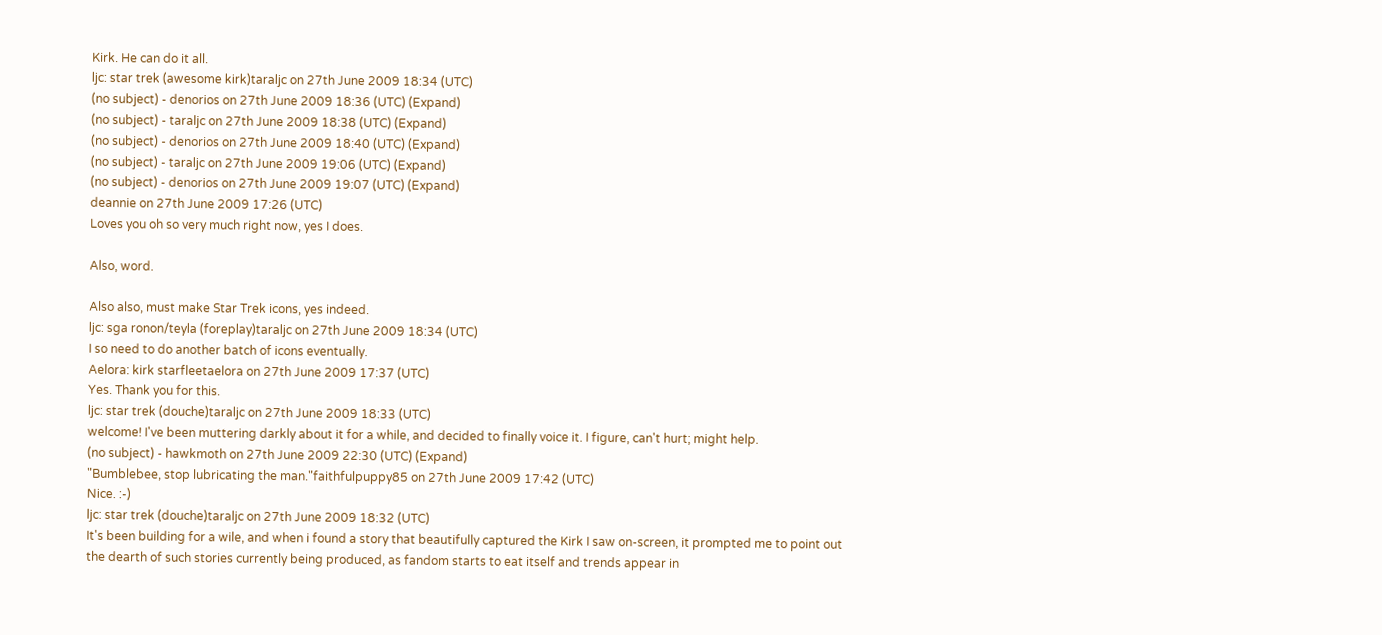Kirk. He can do it all.
ljc: star trek (awesome kirk)taraljc on 27th June 2009 18:34 (UTC)
(no subject) - denorios on 27th June 2009 18:36 (UTC) (Expand)
(no subject) - taraljc on 27th June 2009 18:38 (UTC) (Expand)
(no subject) - denorios on 27th June 2009 18:40 (UTC) (Expand)
(no subject) - taraljc on 27th June 2009 19:06 (UTC) (Expand)
(no subject) - denorios on 27th June 2009 19:07 (UTC) (Expand)
deannie on 27th June 2009 17:26 (UTC)
Loves you oh so very much right now, yes I does.

Also, word.

Also also, must make Star Trek icons, yes indeed.
ljc: sga ronon/teyla (foreplay)taraljc on 27th June 2009 18:34 (UTC)
I so need to do another batch of icons eventually.
Aelora: kirk starfleetaelora on 27th June 2009 17:37 (UTC)
Yes. Thank you for this.
ljc: star trek (douche)taraljc on 27th June 2009 18:33 (UTC)
welcome! I've been muttering darkly about it for a while, and decided to finally voice it. I figure, can't hurt; might help.
(no subject) - hawkmoth on 27th June 2009 22:30 (UTC) (Expand)
"Bumblebee, stop lubricating the man."faithfulpuppy85 on 27th June 2009 17:42 (UTC)
Nice. :-)
ljc: star trek (douche)taraljc on 27th June 2009 18:32 (UTC)
It's been building for a wile, and when i found a story that beautifully captured the Kirk I saw on-screen, it prompted me to point out the dearth of such stories currently being produced, as fandom starts to eat itself and trends appear in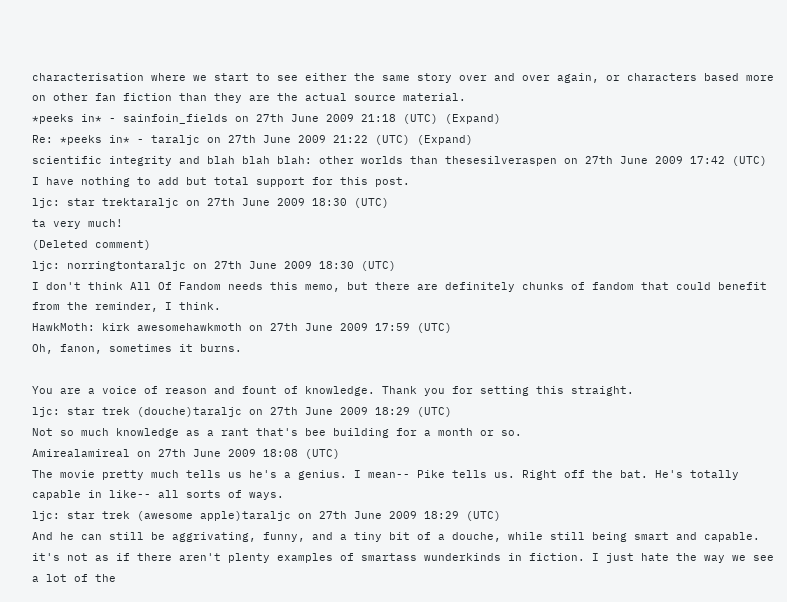characterisation where we start to see either the same story over and over again, or characters based more on other fan fiction than they are the actual source material.
*peeks in* - sainfoin_fields on 27th June 2009 21:18 (UTC) (Expand)
Re: *peeks in* - taraljc on 27th June 2009 21:22 (UTC) (Expand)
scientific integrity and blah blah blah: other worlds than thesesilveraspen on 27th June 2009 17:42 (UTC)
I have nothing to add but total support for this post.
ljc: star trektaraljc on 27th June 2009 18:30 (UTC)
ta very much!
(Deleted comment)
ljc: norringtontaraljc on 27th June 2009 18:30 (UTC)
I don't think All Of Fandom needs this memo, but there are definitely chunks of fandom that could benefit from the reminder, I think.
HawkMoth: kirk awesomehawkmoth on 27th June 2009 17:59 (UTC)
Oh, fanon, sometimes it burns.

You are a voice of reason and fount of knowledge. Thank you for setting this straight.
ljc: star trek (douche)taraljc on 27th June 2009 18:29 (UTC)
Not so much knowledge as a rant that's bee building for a month or so.
Amirealamireal on 27th June 2009 18:08 (UTC)
The movie pretty much tells us he's a genius. I mean-- Pike tells us. Right off the bat. He's totally capable in like-- all sorts of ways.
ljc: star trek (awesome apple)taraljc on 27th June 2009 18:29 (UTC)
And he can still be aggrivating, funny, and a tiny bit of a douche, while still being smart and capable. it's not as if there aren't plenty examples of smartass wunderkinds in fiction. I just hate the way we see a lot of the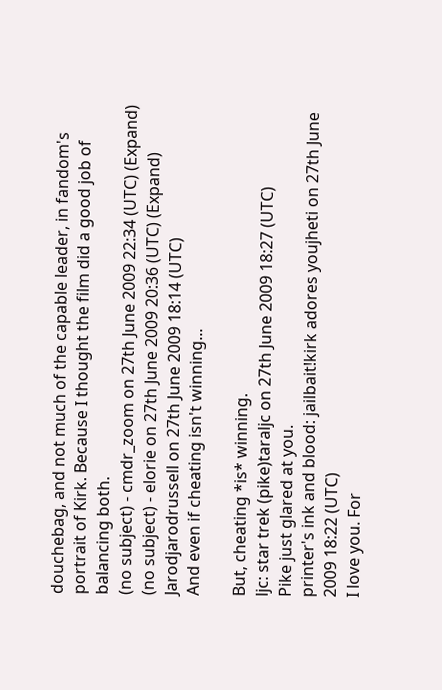douchebag, and not much of the capable leader, in fandom's portrait of Kirk. Because I thought the film did a good job of balancing both.
(no subject) - cmdr_zoom on 27th June 2009 22:34 (UTC) (Expand)
(no subject) - elorie on 27th June 2009 20:36 (UTC) (Expand)
Jarodjarodrussell on 27th June 2009 18:14 (UTC)
And even if cheating isn't winning...

But, cheating *is* winning.
ljc: star trek (pike)taraljc on 27th June 2009 18:27 (UTC)
Pike just glared at you.
printer's ink and blood: jailbait!kirk adores youjheti on 27th June 2009 18:22 (UTC)
I love you. For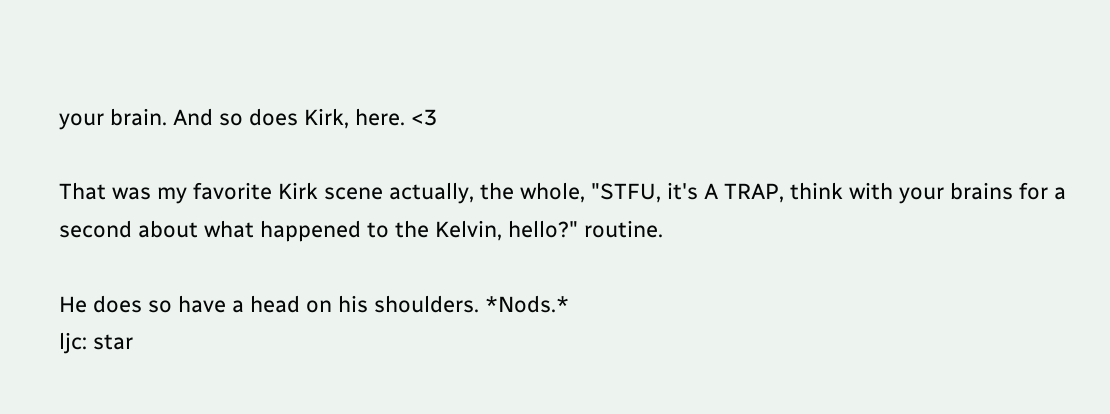your brain. And so does Kirk, here. <3

That was my favorite Kirk scene actually, the whole, "STFU, it's A TRAP, think with your brains for a second about what happened to the Kelvin, hello?" routine.

He does so have a head on his shoulders. *Nods.*
ljc: star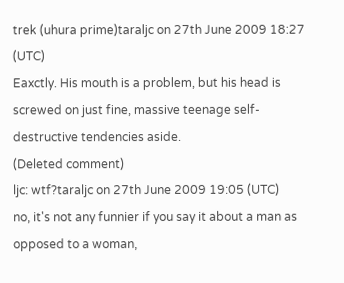trek (uhura prime)taraljc on 27th June 2009 18:27 (UTC)
Eaxctly. His mouth is a problem, but his head is screwed on just fine, massive teenage self-destructive tendencies aside.
(Deleted comment)
ljc: wtf?taraljc on 27th June 2009 19:05 (UTC)
no, it's not any funnier if you say it about a man as opposed to a woman,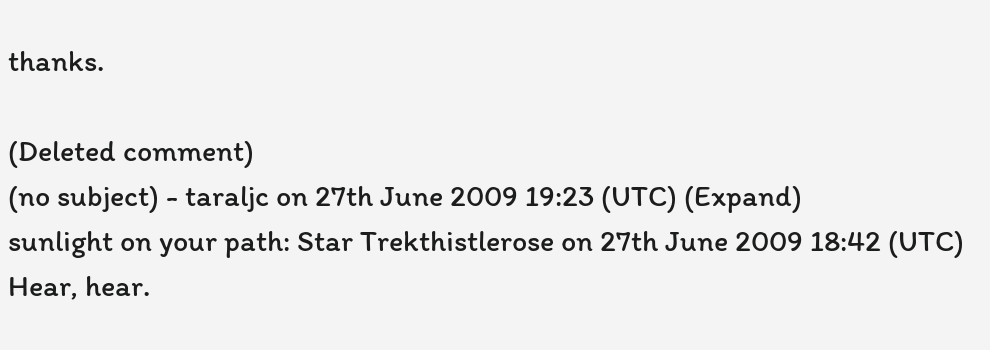thanks.

(Deleted comment)
(no subject) - taraljc on 27th June 2009 19:23 (UTC) (Expand)
sunlight on your path: Star Trekthistlerose on 27th June 2009 18:42 (UTC)
Hear, hear.